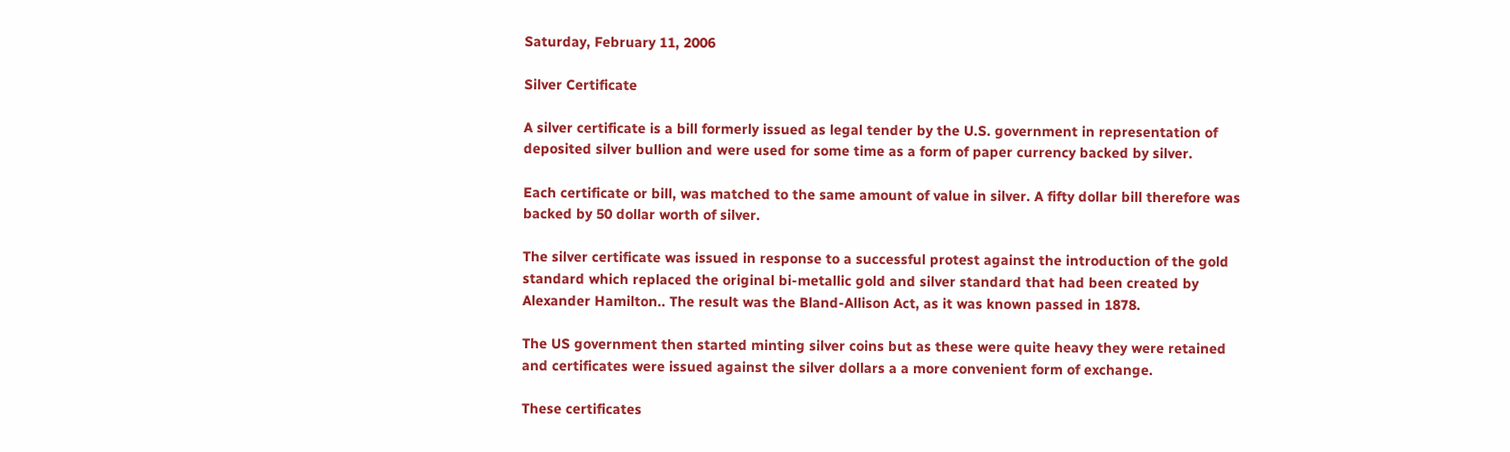Saturday, February 11, 2006

Silver Certificate

A silver certificate is a bill formerly issued as legal tender by the U.S. government in representation of deposited silver bullion and were used for some time as a form of paper currency backed by silver.

Each certificate or bill, was matched to the same amount of value in silver. A fifty dollar bill therefore was backed by 50 dollar worth of silver.

The silver certificate was issued in response to a successful protest against the introduction of the gold standard which replaced the original bi-metallic gold and silver standard that had been created by Alexander Hamilton.. The result was the Bland-Allison Act, as it was known passed in 1878.

The US government then started minting silver coins but as these were quite heavy they were retained and certificates were issued against the silver dollars a a more convenient form of exchange.

These certificates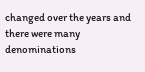changed over the years and there were many denominations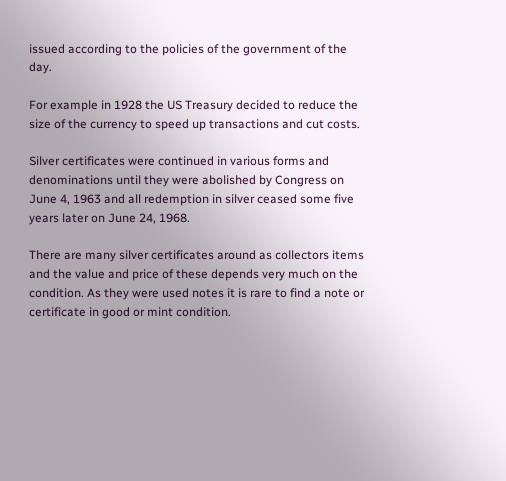issued according to the policies of the government of the day.

For example in 1928 the US Treasury decided to reduce the size of the currency to speed up transactions and cut costs.

Silver certificates were continued in various forms and denominations until they were abolished by Congress on June 4, 1963 and all redemption in silver ceased some five years later on June 24, 1968.

There are many silver certificates around as collectors items and the value and price of these depends very much on the condition. As they were used notes it is rare to find a note or certificate in good or mint condition.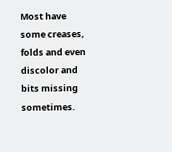Most have some creases, folds and even discolor and bits missing sometimes.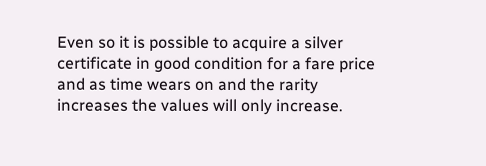Even so it is possible to acquire a silver certificate in good condition for a fare price and as time wears on and the rarity increases the values will only increase.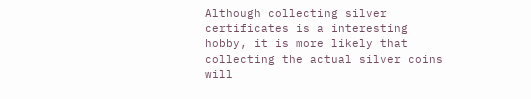Although collecting silver certificates is a interesting hobby, it is more likely that collecting the actual silver coins will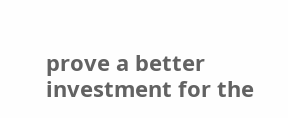prove a better investment for the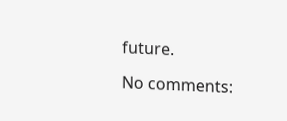future.

No comments: